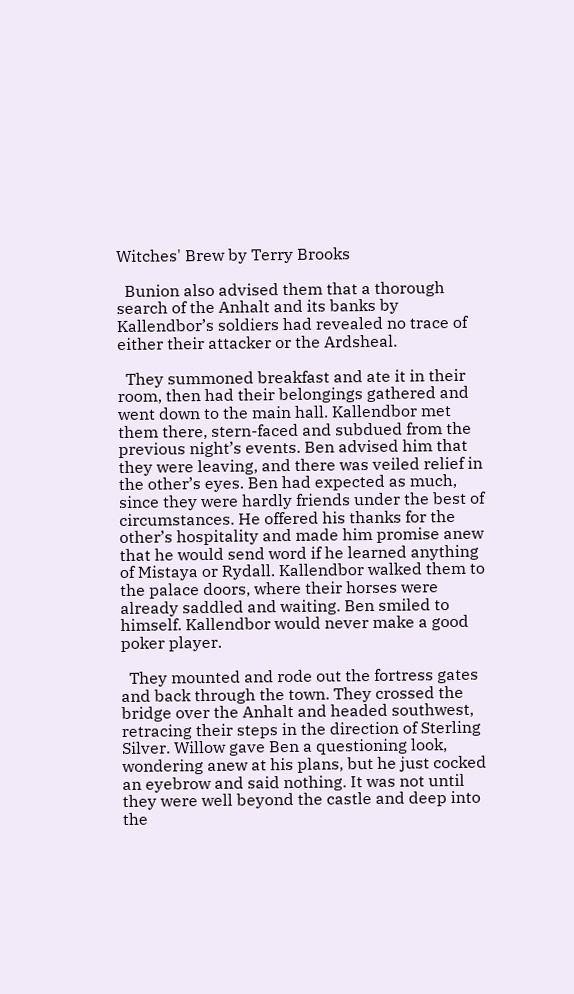Witches' Brew by Terry Brooks

  Bunion also advised them that a thorough search of the Anhalt and its banks by Kallendbor’s soldiers had revealed no trace of either their attacker or the Ardsheal.

  They summoned breakfast and ate it in their room, then had their belongings gathered and went down to the main hall. Kallendbor met them there, stern-faced and subdued from the previous night’s events. Ben advised him that they were leaving, and there was veiled relief in the other’s eyes. Ben had expected as much, since they were hardly friends under the best of circumstances. He offered his thanks for the other’s hospitality and made him promise anew that he would send word if he learned anything of Mistaya or Rydall. Kallendbor walked them to the palace doors, where their horses were already saddled and waiting. Ben smiled to himself. Kallendbor would never make a good poker player.

  They mounted and rode out the fortress gates and back through the town. They crossed the bridge over the Anhalt and headed southwest, retracing their steps in the direction of Sterling Silver. Willow gave Ben a questioning look, wondering anew at his plans, but he just cocked an eyebrow and said nothing. It was not until they were well beyond the castle and deep into the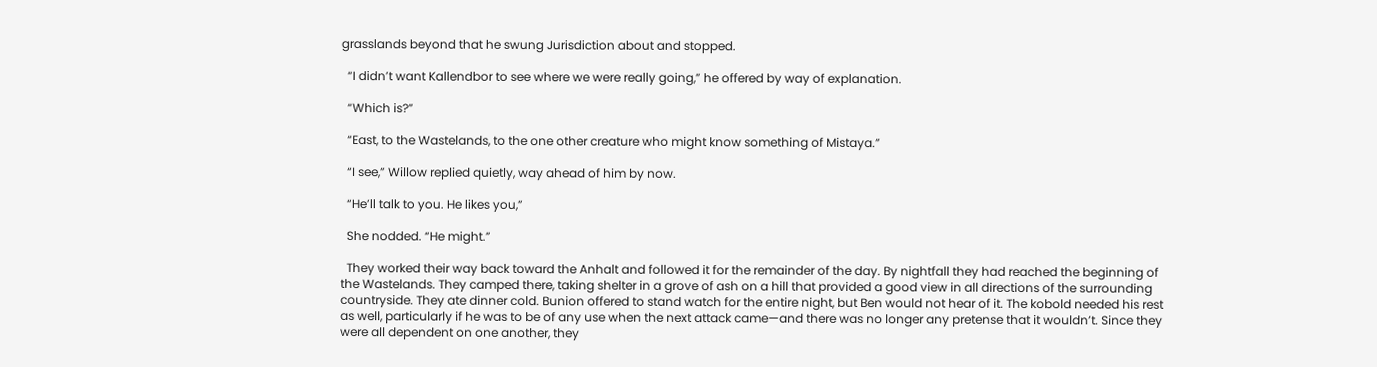grasslands beyond that he swung Jurisdiction about and stopped.

  “I didn’t want Kallendbor to see where we were really going,” he offered by way of explanation.

  “Which is?”

  “East, to the Wastelands, to the one other creature who might know something of Mistaya.”

  “I see,” Willow replied quietly, way ahead of him by now.

  “He’ll talk to you. He likes you,”

  She nodded. “He might.”

  They worked their way back toward the Anhalt and followed it for the remainder of the day. By nightfall they had reached the beginning of the Wastelands. They camped there, taking shelter in a grove of ash on a hill that provided a good view in all directions of the surrounding countryside. They ate dinner cold. Bunion offered to stand watch for the entire night, but Ben would not hear of it. The kobold needed his rest as well, particularly if he was to be of any use when the next attack came—and there was no longer any pretense that it wouldn’t. Since they were all dependent on one another, they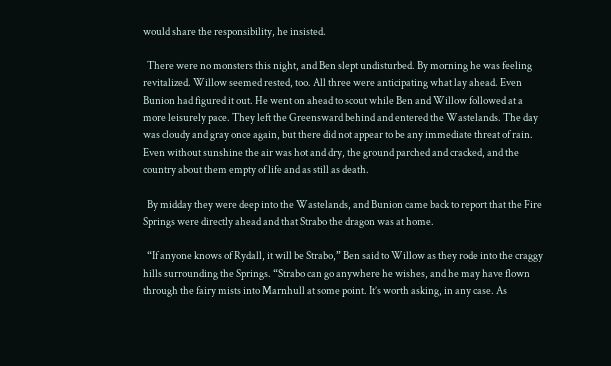would share the responsibility, he insisted.

  There were no monsters this night, and Ben slept undisturbed. By morning he was feeling revitalized. Willow seemed rested, too. All three were anticipating what lay ahead. Even Bunion had figured it out. He went on ahead to scout while Ben and Willow followed at a more leisurely pace. They left the Greensward behind and entered the Wastelands. The day was cloudy and gray once again, but there did not appear to be any immediate threat of rain. Even without sunshine the air was hot and dry, the ground parched and cracked, and the country about them empty of life and as still as death.

  By midday they were deep into the Wastelands, and Bunion came back to report that the Fire Springs were directly ahead and that Strabo the dragon was at home.

  “If anyone knows of Rydall, it will be Strabo,” Ben said to Willow as they rode into the craggy hills surrounding the Springs. “Strabo can go anywhere he wishes, and he may have flown through the fairy mists into Marnhull at some point. It’s worth asking, in any case. As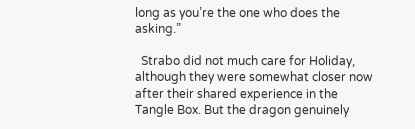long as you’re the one who does the asking.”

  Strabo did not much care for Holiday, although they were somewhat closer now after their shared experience in the Tangle Box. But the dragon genuinely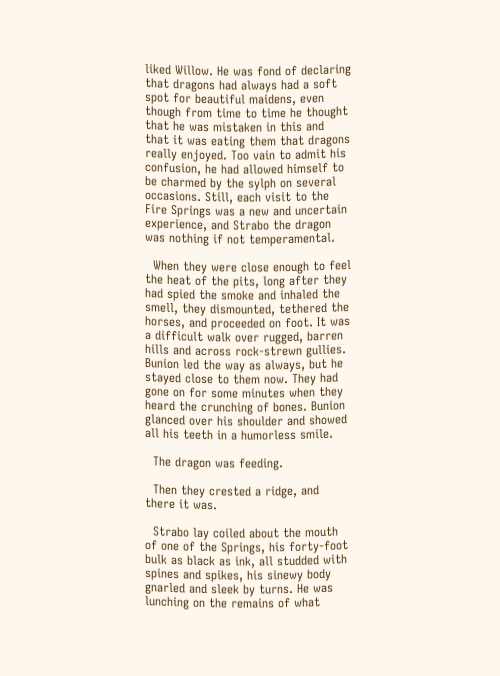liked Willow. He was fond of declaring that dragons had always had a soft spot for beautiful maidens, even though from time to time he thought that he was mistaken in this and that it was eating them that dragons really enjoyed. Too vain to admit his confusion, he had allowed himself to be charmed by the sylph on several occasions. Still, each visit to the Fire Springs was a new and uncertain experience, and Strabo the dragon was nothing if not temperamental.

  When they were close enough to feel the heat of the pits, long after they had spied the smoke and inhaled the smell, they dismounted, tethered the horses, and proceeded on foot. It was a difficult walk over rugged, barren hills and across rock-strewn gullies. Bunion led the way as always, but he stayed close to them now. They had gone on for some minutes when they heard the crunching of bones. Bunion glanced over his shoulder and showed all his teeth in a humorless smile.

  The dragon was feeding.

  Then they crested a ridge, and there it was.

  Strabo lay coiled about the mouth of one of the Springs, his forty-foot bulk as black as ink, all studded with spines and spikes, his sinewy body gnarled and sleek by turns. He was lunching on the remains of what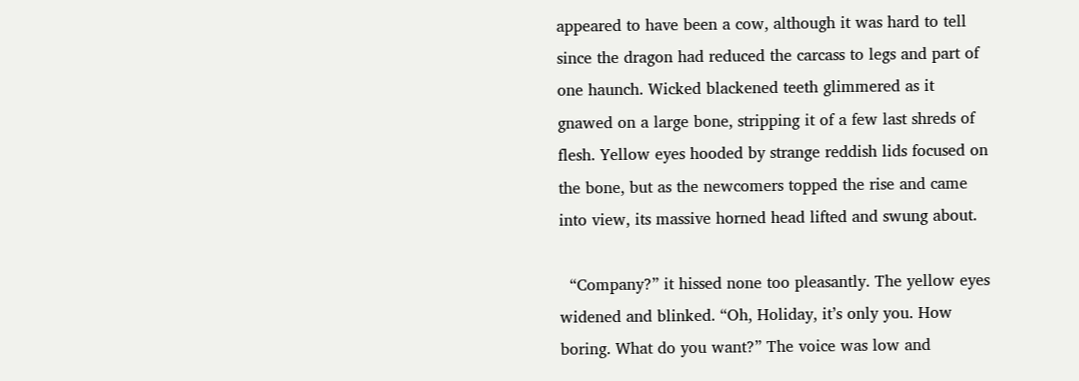appeared to have been a cow, although it was hard to tell since the dragon had reduced the carcass to legs and part of one haunch. Wicked blackened teeth glimmered as it gnawed on a large bone, stripping it of a few last shreds of flesh. Yellow eyes hooded by strange reddish lids focused on the bone, but as the newcomers topped the rise and came into view, its massive horned head lifted and swung about.

  “Company?” it hissed none too pleasantly. The yellow eyes widened and blinked. “Oh, Holiday, it’s only you. How boring. What do you want?” The voice was low and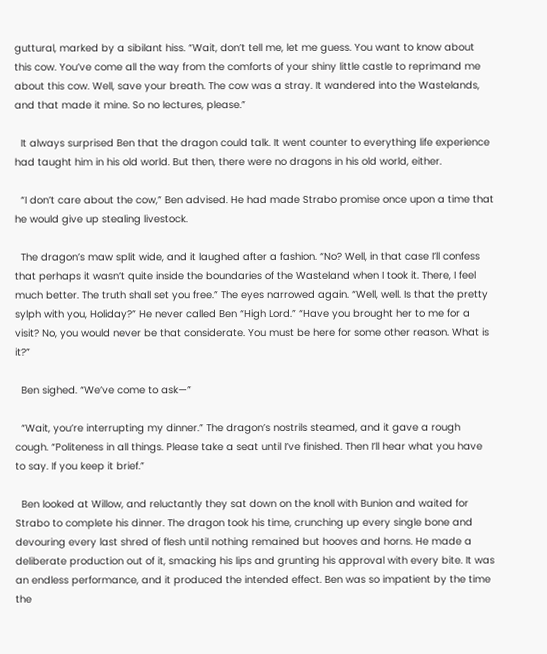guttural, marked by a sibilant hiss. “Wait, don’t tell me, let me guess. You want to know about this cow. You’ve come all the way from the comforts of your shiny little castle to reprimand me about this cow. Well, save your breath. The cow was a stray. It wandered into the Wastelands, and that made it mine. So no lectures, please.”

  It always surprised Ben that the dragon could talk. It went counter to everything life experience had taught him in his old world. But then, there were no dragons in his old world, either.

  “I don’t care about the cow,” Ben advised. He had made Strabo promise once upon a time that he would give up stealing livestock.

  The dragon’s maw split wide, and it laughed after a fashion. “No? Well, in that case I’ll confess that perhaps it wasn’t quite inside the boundaries of the Wasteland when I took it. There, I feel much better. The truth shall set you free.” The eyes narrowed again. “Well, well. Is that the pretty sylph with you, Holiday?” He never called Ben “High Lord.” “Have you brought her to me for a visit? No, you would never be that considerate. You must be here for some other reason. What is it?”

  Ben sighed. “We’ve come to ask—”

  “Wait, you’re interrupting my dinner.” The dragon’s nostrils steamed, and it gave a rough cough. “Politeness in all things. Please take a seat until I’ve finished. Then I’ll hear what you have to say. If you keep it brief.”

  Ben looked at Willow, and reluctantly they sat down on the knoll with Bunion and waited for Strabo to complete his dinner. The dragon took his time, crunching up every single bone and devouring every last shred of flesh until nothing remained but hooves and horns. He made a deliberate production out of it, smacking his lips and grunting his approval with every bite. It was an endless performance, and it produced the intended effect. Ben was so impatient by the time the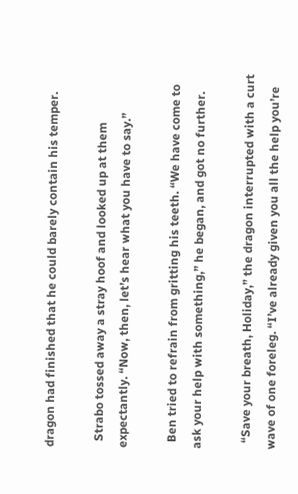dragon had finished that he could barely contain his temper.

  Strabo tossed away a stray hoof and looked up at them expectantly. “Now, then, let’s hear what you have to say.”

  Ben tried to refrain from gritting his teeth. “We have come to ask your help with something,” he began, and got no further.

  “Save your breath, Holiday,” the dragon interrupted with a curt wave of one foreleg. “I’ve already given you all the help you’re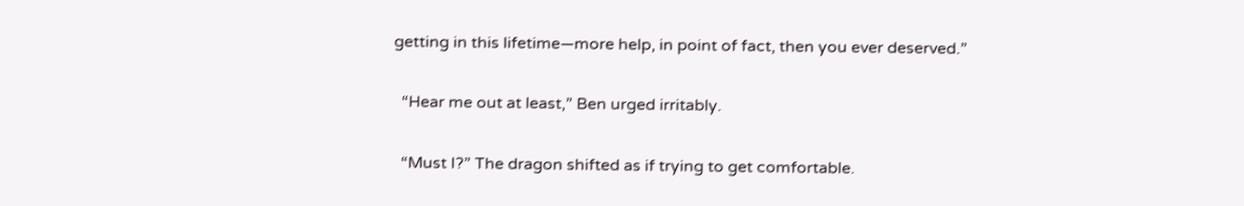getting in this lifetime—more help, in point of fact, then you ever deserved.”

  “Hear me out at least,” Ben urged irritably.

  “Must I?” The dragon shifted as if trying to get comfortable.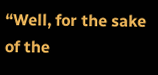“Well, for the sake of the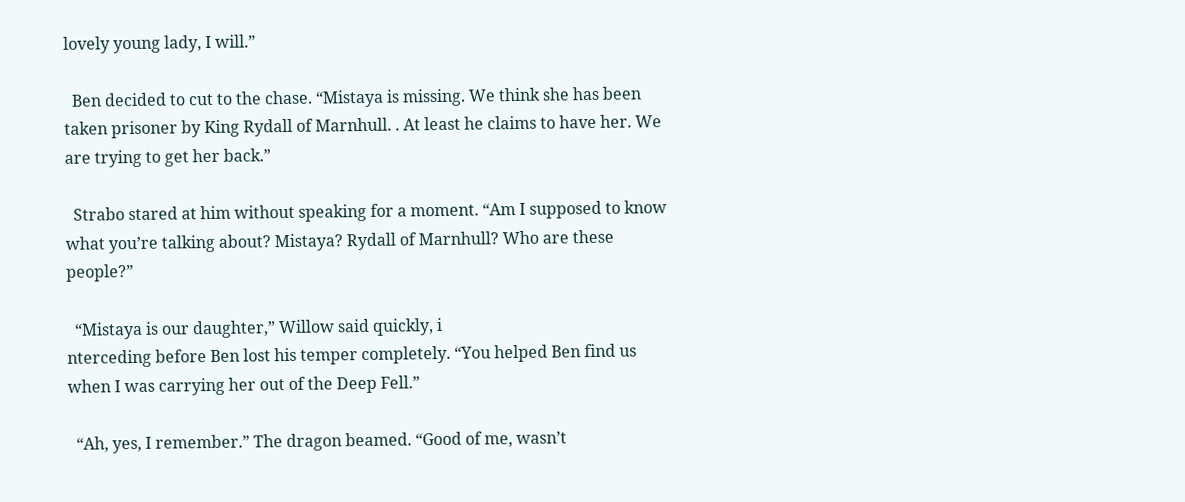lovely young lady, I will.”

  Ben decided to cut to the chase. “Mistaya is missing. We think she has been taken prisoner by King Rydall of Marnhull. . At least he claims to have her. We are trying to get her back.”

  Strabo stared at him without speaking for a moment. “Am I supposed to know what you’re talking about? Mistaya? Rydall of Marnhull? Who are these people?”

  “Mistaya is our daughter,” Willow said quickly, i
nterceding before Ben lost his temper completely. “You helped Ben find us when I was carrying her out of the Deep Fell.”

  “Ah, yes, I remember.” The dragon beamed. “Good of me, wasn’t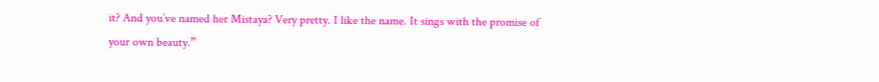it? And you’ve named her Mistaya? Very pretty. I like the name. It sings with the promise of your own beauty.”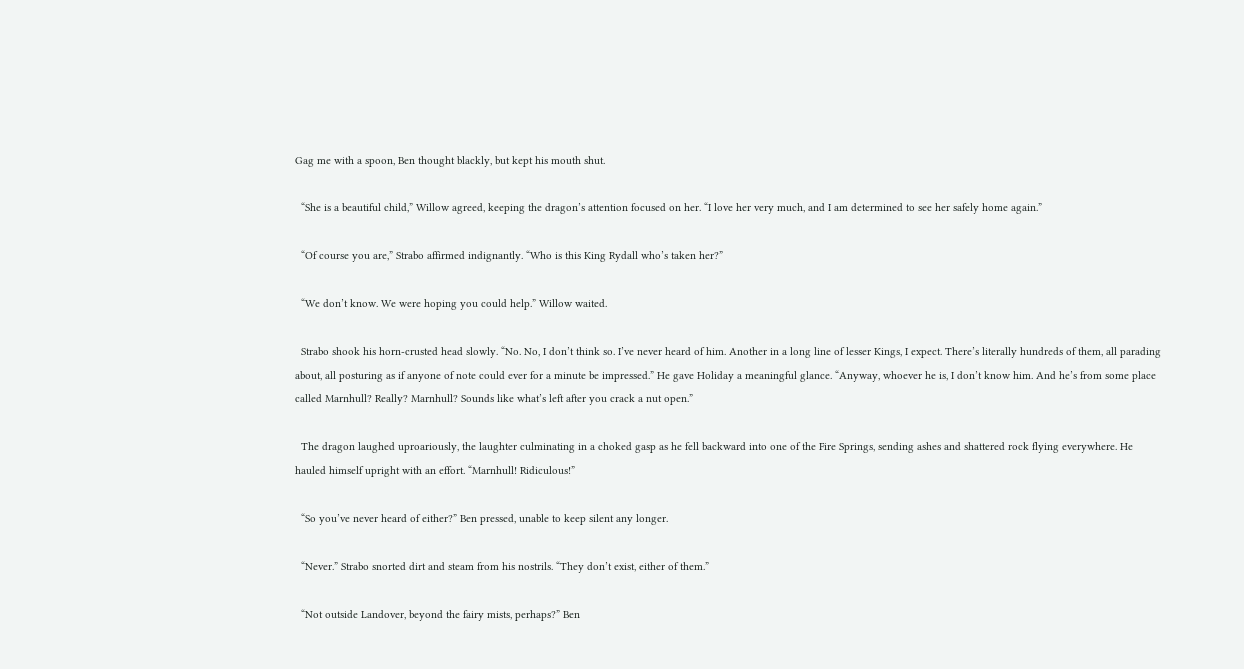Gag me with a spoon, Ben thought blackly, but kept his mouth shut.

  “She is a beautiful child,” Willow agreed, keeping the dragon’s attention focused on her. “I love her very much, and I am determined to see her safely home again.”

  “Of course you are,” Strabo affirmed indignantly. “Who is this King Rydall who’s taken her?”

  “We don’t know. We were hoping you could help.” Willow waited.

  Strabo shook his horn-crusted head slowly. “No. No, I don’t think so. I’ve never heard of him. Another in a long line of lesser Kings, I expect. There’s literally hundreds of them, all parading about, all posturing as if anyone of note could ever for a minute be impressed.” He gave Holiday a meaningful glance. “Anyway, whoever he is, I don’t know him. And he’s from some place called Marnhull? Really? Marnhull? Sounds like what’s left after you crack a nut open.”

  The dragon laughed uproariously, the laughter culminating in a choked gasp as he fell backward into one of the Fire Springs, sending ashes and shattered rock flying everywhere. He hauled himself upright with an effort. “Marnhull! Ridiculous!”

  “So you’ve never heard of either?” Ben pressed, unable to keep silent any longer.

  “Never.” Strabo snorted dirt and steam from his nostrils. “They don’t exist, either of them.”

  “Not outside Landover, beyond the fairy mists, perhaps?” Ben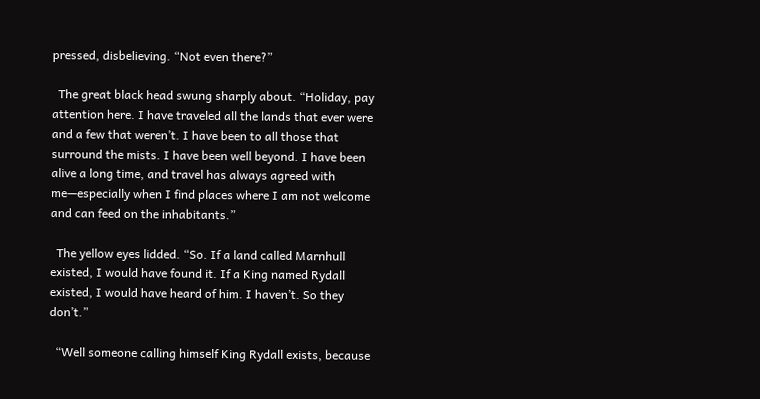pressed, disbelieving. “Not even there?”

  The great black head swung sharply about. “Holiday, pay attention here. I have traveled all the lands that ever were and a few that weren’t. I have been to all those that surround the mists. I have been well beyond. I have been alive a long time, and travel has always agreed with me—especially when I find places where I am not welcome and can feed on the inhabitants.”

  The yellow eyes lidded. “So. If a land called Marnhull existed, I would have found it. If a King named Rydall existed, I would have heard of him. I haven’t. So they don’t.”

  “Well someone calling himself King Rydall exists, because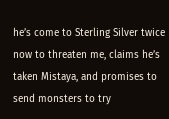he’s come to Sterling Silver twice now to threaten me, claims he’s taken Mistaya, and promises to send monsters to try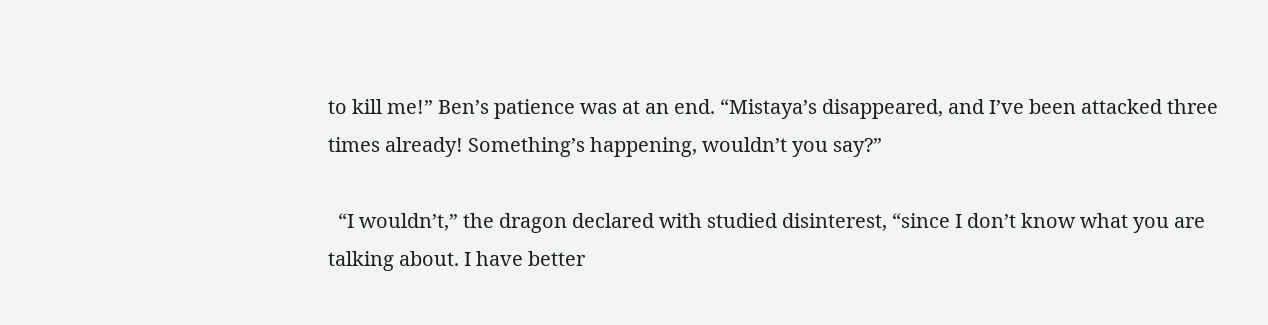to kill me!” Ben’s patience was at an end. “Mistaya’s disappeared, and I’ve been attacked three times already! Something’s happening, wouldn’t you say?”

  “I wouldn’t,” the dragon declared with studied disinterest, “since I don’t know what you are talking about. I have better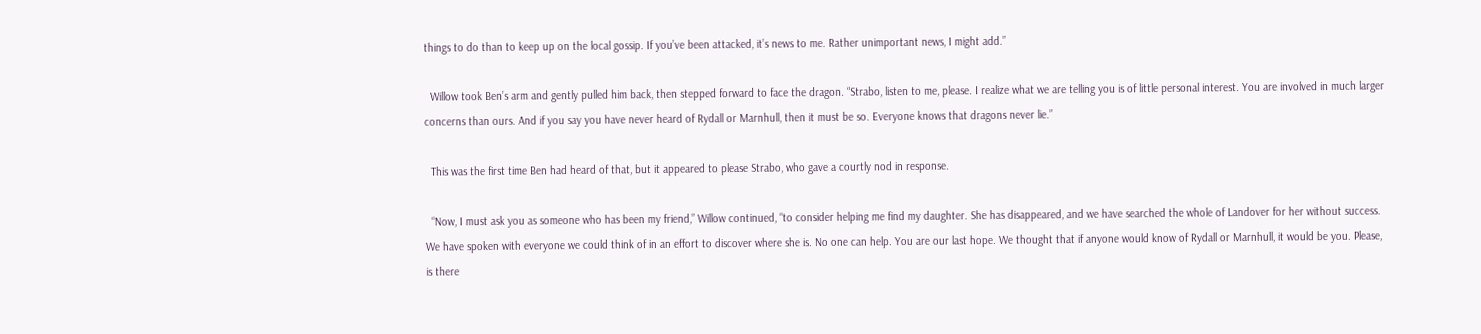things to do than to keep up on the local gossip. If you’ve been attacked, it’s news to me. Rather unimportant news, I might add.”

  Willow took Ben’s arm and gently pulled him back, then stepped forward to face the dragon. “Strabo, listen to me, please. I realize what we are telling you is of little personal interest. You are involved in much larger concerns than ours. And if you say you have never heard of Rydall or Marnhull, then it must be so. Everyone knows that dragons never lie.”

  This was the first time Ben had heard of that, but it appeared to please Strabo, who gave a courtly nod in response.

  “Now, I must ask you as someone who has been my friend,” Willow continued, “to consider helping me find my daughter. She has disappeared, and we have searched the whole of Landover for her without success. We have spoken with everyone we could think of in an effort to discover where she is. No one can help. You are our last hope. We thought that if anyone would know of Rydall or Marnhull, it would be you. Please, is there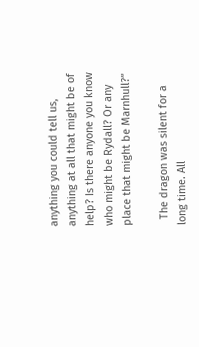anything you could tell us, anything at all that might be of help? Is there anyone you know who might be Rydall? Or any place that might be Marnhull?”

  The dragon was silent for a long time. All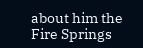about him the Fire Springs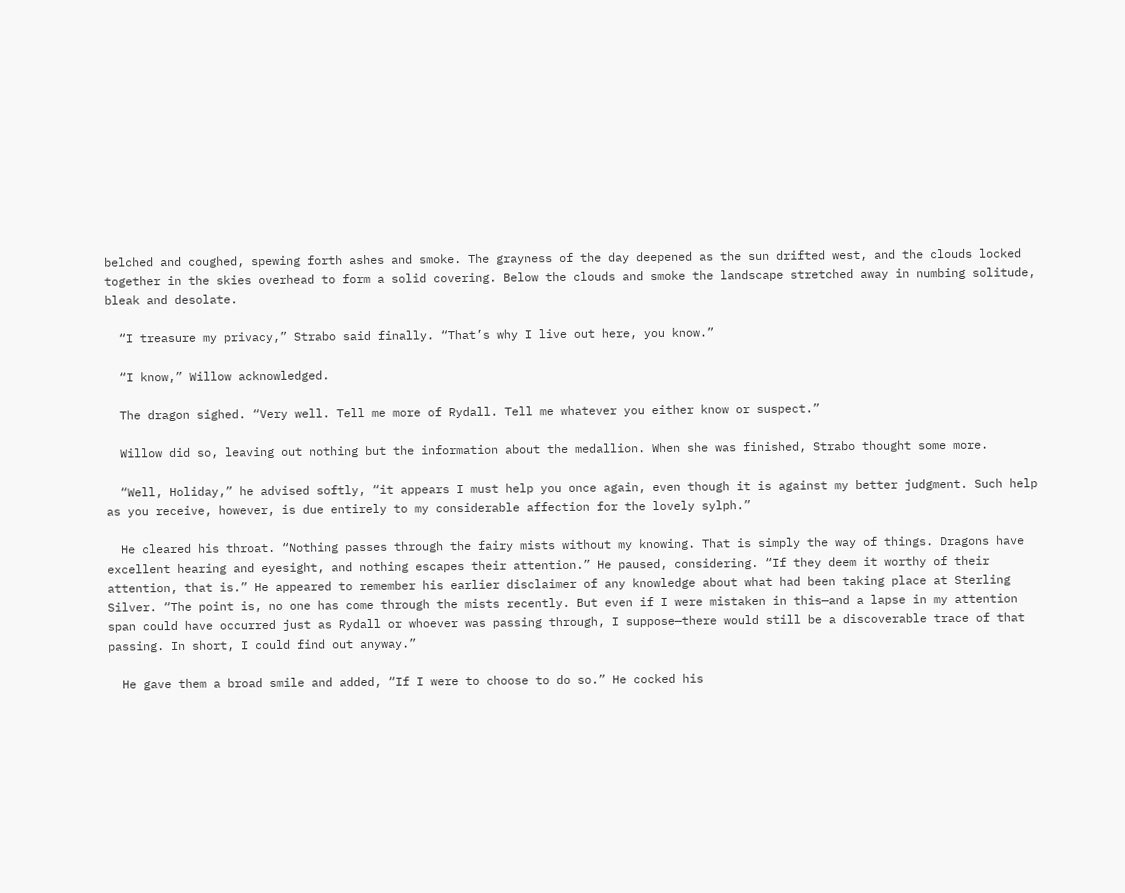belched and coughed, spewing forth ashes and smoke. The grayness of the day deepened as the sun drifted west, and the clouds locked together in the skies overhead to form a solid covering. Below the clouds and smoke the landscape stretched away in numbing solitude, bleak and desolate.

  “I treasure my privacy,” Strabo said finally. “That’s why I live out here, you know.”

  “I know,” Willow acknowledged.

  The dragon sighed. “Very well. Tell me more of Rydall. Tell me whatever you either know or suspect.”

  Willow did so, leaving out nothing but the information about the medallion. When she was finished, Strabo thought some more.

  “Well, Holiday,” he advised softly, “it appears I must help you once again, even though it is against my better judgment. Such help as you receive, however, is due entirely to my considerable affection for the lovely sylph.”

  He cleared his throat. “Nothing passes through the fairy mists without my knowing. That is simply the way of things. Dragons have excellent hearing and eyesight, and nothing escapes their attention.” He paused, considering. “If they deem it worthy of their attention, that is.” He appeared to remember his earlier disclaimer of any knowledge about what had been taking place at Sterling Silver. “The point is, no one has come through the mists recently. But even if I were mistaken in this—and a lapse in my attention span could have occurred just as Rydall or whoever was passing through, I suppose—there would still be a discoverable trace of that passing. In short, I could find out anyway.”

  He gave them a broad smile and added, “If I were to choose to do so.” He cocked his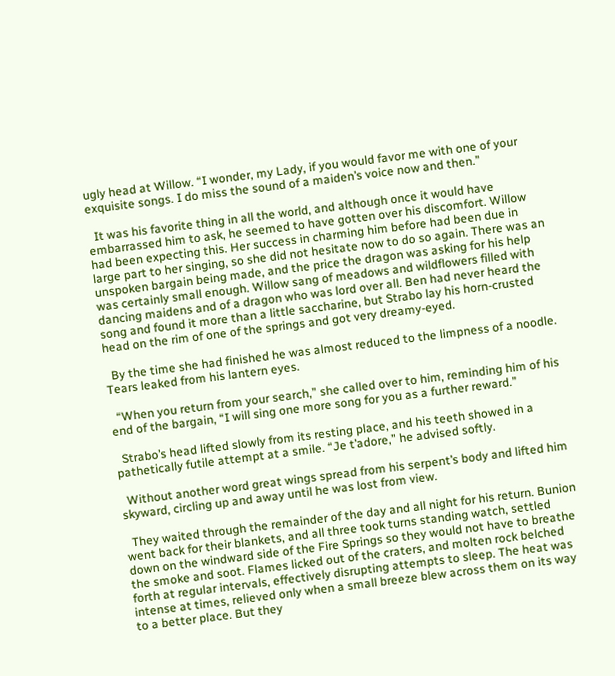ugly head at Willow. “I wonder, my Lady, if you would favor me with one of your exquisite songs. I do miss the sound of a maiden’s voice now and then.”

  It was his favorite thing in all the world, and although once it would have embarrassed him to ask, he seemed to have gotten over his discomfort. Willow had been expecting this. Her success in charming him before had been due in large part to her singing, so she did not hesitate now to do so again. There was an unspoken bargain being made, and the price the dragon was asking for his help was certainly small enough. Willow sang of meadows and wildflowers filled with dancing maidens and of a dragon who was lord over all. Ben had never heard the song and found it more than a little saccharine, but Strabo lay his horn-crusted head on the rim of one of the springs and got very dreamy-eyed.

  By the time she had finished he was almost reduced to the limpness of a noodle. Tears leaked from his lantern eyes.

  “When you return from your search,” she called over to him, reminding him of his end of the bargain, “I will sing one more song for you as a further reward.”

  Strabo’s head lifted slowly from its resting place, and his teeth showed in a pathetically futile attempt at a smile. “Je t’adore,” he advised softly.

  Without another word great wings spread from his serpent’s body and lifted him skyward, circling up and away until he was lost from view.

  They waited through the remainder of the day and all night for his return. Bunion went back for their blankets, and all three took turns standing watch, settled down on the windward side of the Fire Springs so they would not have to breathe the smoke and soot. Flames licked out of the craters, and molten rock belched forth at regular intervals, effectively disrupting attempts to sleep. The heat was intense at times, relieved only when a small breeze blew across them on its way to a better place. But they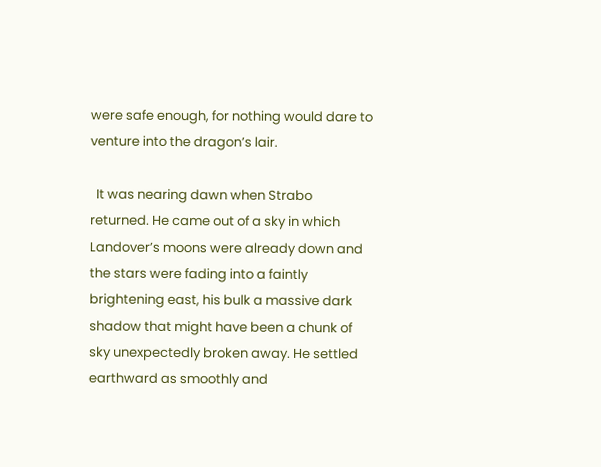were safe enough, for nothing would dare to venture into the dragon’s lair.

  It was nearing dawn when Strabo returned. He came out of a sky in which Landover’s moons were already down and the stars were fading into a faintly brightening east, his bulk a massive dark shadow that might have been a chunk of sky unexpectedly broken away. He settled earthward as smoothly and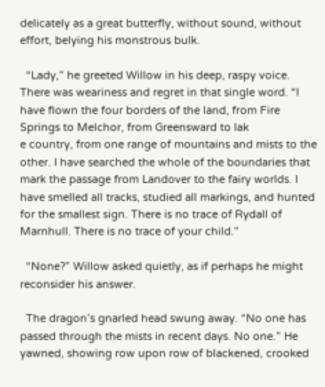delicately as a great butterfly, without sound, without effort, belying his monstrous bulk.

  “Lady,” he greeted Willow in his deep, raspy voice. There was weariness and regret in that single word. “I have flown the four borders of the land, from Fire Springs to Melchor, from Greensward to lak
e country, from one range of mountains and mists to the other. I have searched the whole of the boundaries that mark the passage from Landover to the fairy worlds. I have smelled all tracks, studied all markings, and hunted for the smallest sign. There is no trace of Rydall of Marnhull. There is no trace of your child.”

  “None?” Willow asked quietly, as if perhaps he might reconsider his answer.

  The dragon’s gnarled head swung away. “No one has passed through the mists in recent days. No one.” He yawned, showing row upon row of blackened, crooked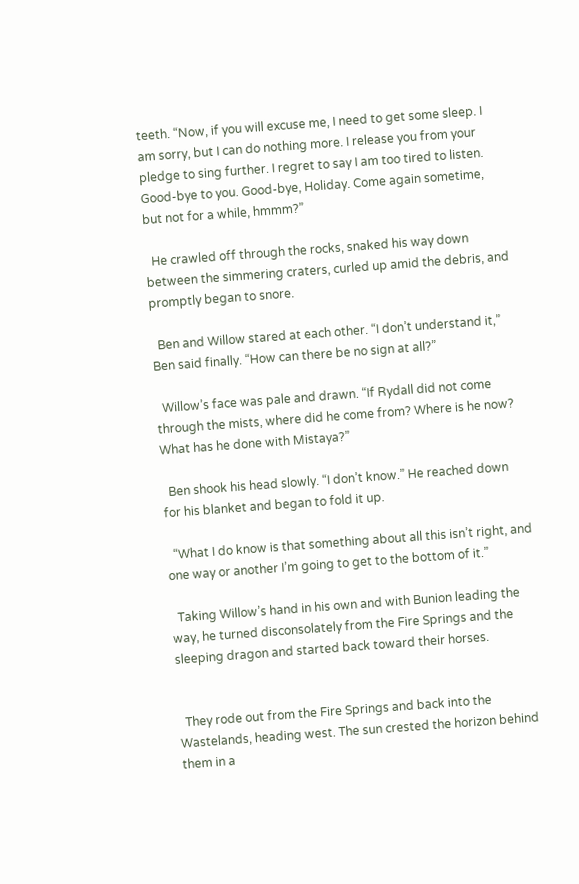teeth. “Now, if you will excuse me, I need to get some sleep. I am sorry, but I can do nothing more. I release you from your pledge to sing further. I regret to say I am too tired to listen. Good-bye to you. Good-bye, Holiday. Come again sometime, but not for a while, hmmm?”

  He crawled off through the rocks, snaked his way down between the simmering craters, curled up amid the debris, and promptly began to snore.

  Ben and Willow stared at each other. “I don’t understand it,” Ben said finally. “How can there be no sign at all?”

  Willow’s face was pale and drawn. “If Rydall did not come through the mists, where did he come from? Where is he now? What has he done with Mistaya?”

  Ben shook his head slowly. “I don’t know.” He reached down for his blanket and began to fold it up.

  “What I do know is that something about all this isn’t right, and one way or another I’m going to get to the bottom of it.”

  Taking Willow’s hand in his own and with Bunion leading the way, he turned disconsolately from the Fire Springs and the sleeping dragon and started back toward their horses.


  They rode out from the Fire Springs and back into the Wastelands, heading west. The sun crested the horizon behind them in a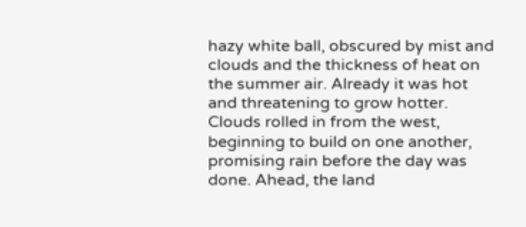hazy white ball, obscured by mist and clouds and the thickness of heat on the summer air. Already it was hot and threatening to grow hotter. Clouds rolled in from the west, beginning to build on one another, promising rain before the day was done. Ahead, the land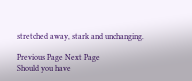stretched away, stark and unchanging.

Previous Page Next Page
Should you have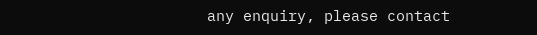any enquiry, please contact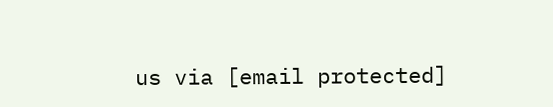us via [email protected]